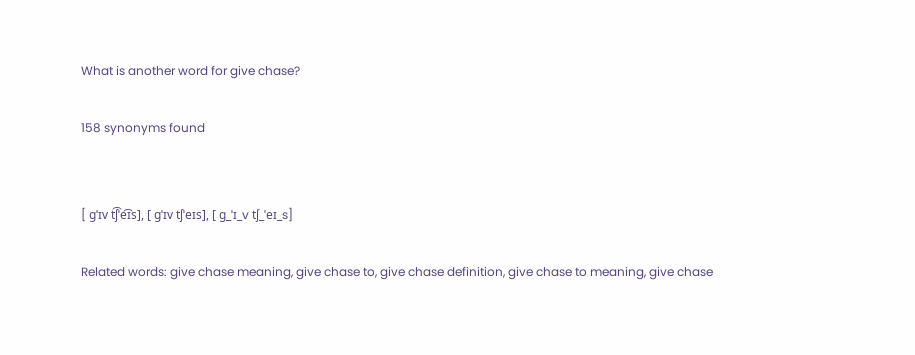What is another word for give chase?

158 synonyms found


[ ɡˈɪv t͡ʃˈe͡ɪs], [ ɡˈɪv tʃˈeɪs], [ ɡ_ˈɪ_v tʃ_ˈeɪ_s]

Related words: give chase meaning, give chase to, give chase definition, give chase to meaning, give chase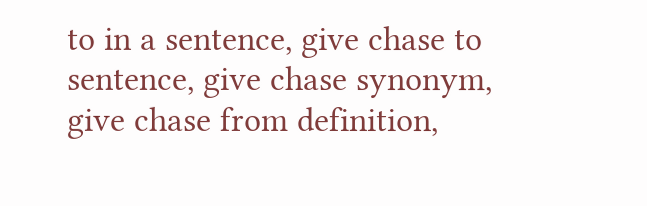to in a sentence, give chase to sentence, give chase synonym, give chase from definition,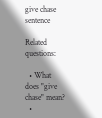give chase sentence

Related questions:

  • What does "give chase" mean?
  •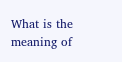What is the meaning of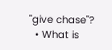"give chase"?
  • What is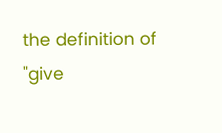the definition of "give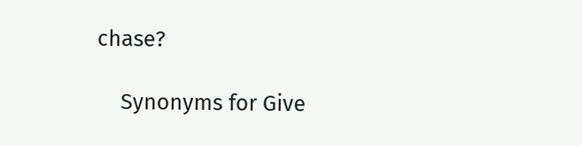chase?

    Synonyms for Give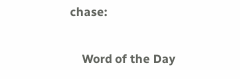chase:

    Word of the Day